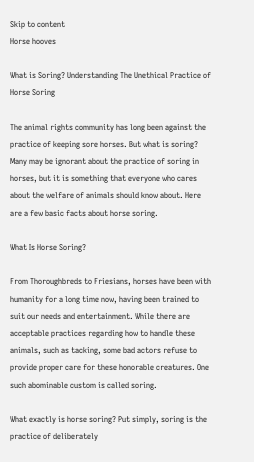Skip to content
Horse hooves

What is Soring? Understanding The Unethical Practice of Horse Soring

The animal rights community has long been against the practice of keeping sore horses. But what is soring? Many may be ignorant about the practice of soring in horses, but it is something that everyone who cares about the welfare of animals should know about. Here are a few basic facts about horse soring.

What Is Horse Soring?

From Thoroughbreds to Friesians, horses have been with humanity for a long time now, having been trained to suit our needs and entertainment. While there are acceptable practices regarding how to handle these animals, such as tacking, some bad actors refuse to provide proper care for these honorable creatures. One such abominable custom is called soring.

What exactly is horse soring? Put simply, soring is the practice of deliberately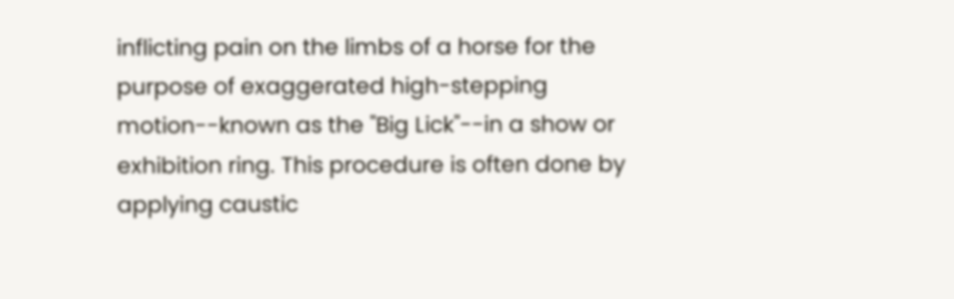inflicting pain on the limbs of a horse for the purpose of exaggerated high-stepping motion--known as the "Big Lick"--in a show or exhibition ring. This procedure is often done by applying caustic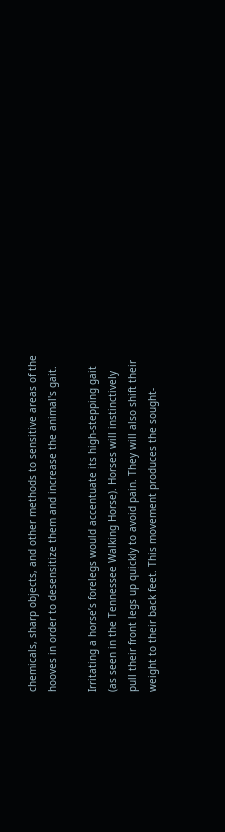chemicals, sharp objects, and other methods to sensitive areas of the hooves in order to desensitize them and increase the animal's gait.

Irritating a horse’s forelegs would accentuate its high-stepping gait (as seen in the Tennessee Walking Horse). Horses will instinctively pull their front legs up quickly to avoid pain. They will also shift their weight to their back feet. This movement produces the sought-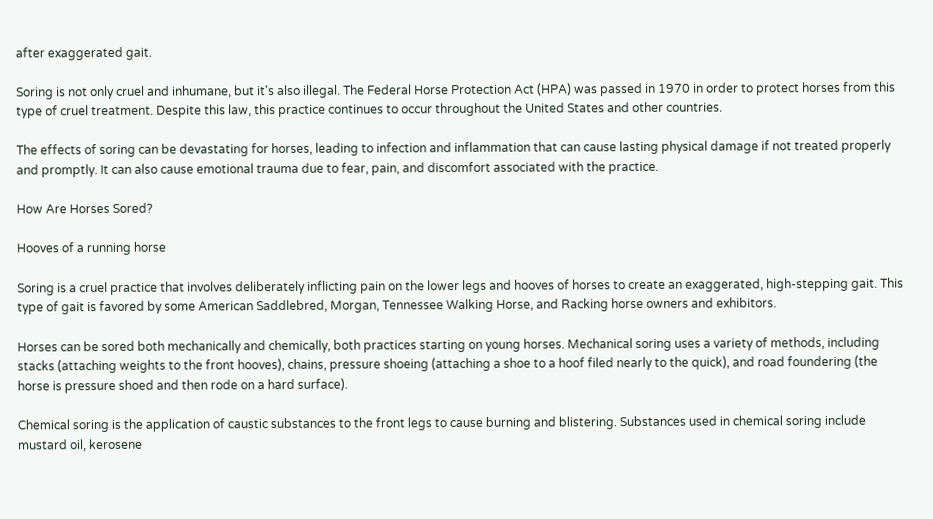after exaggerated gait.

Soring is not only cruel and inhumane, but it's also illegal. The Federal Horse Protection Act (HPA) was passed in 1970 in order to protect horses from this type of cruel treatment. Despite this law, this practice continues to occur throughout the United States and other countries.

The effects of soring can be devastating for horses, leading to infection and inflammation that can cause lasting physical damage if not treated properly and promptly. It can also cause emotional trauma due to fear, pain, and discomfort associated with the practice.

How Are Horses Sored?

Hooves of a running horse

Soring is a cruel practice that involves deliberately inflicting pain on the lower legs and hooves of horses to create an exaggerated, high-stepping gait. This type of gait is favored by some American Saddlebred, Morgan, Tennessee Walking Horse, and Racking horse owners and exhibitors.

Horses can be sored both mechanically and chemically, both practices starting on young horses. Mechanical soring uses a variety of methods, including stacks (attaching weights to the front hooves), chains, pressure shoeing (attaching a shoe to a hoof filed nearly to the quick), and road foundering (the horse is pressure shoed and then rode on a hard surface).

Chemical soring is the application of caustic substances to the front legs to cause burning and blistering. Substances used in chemical soring include mustard oil, kerosene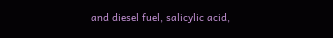and diesel fuel, salicylic acid,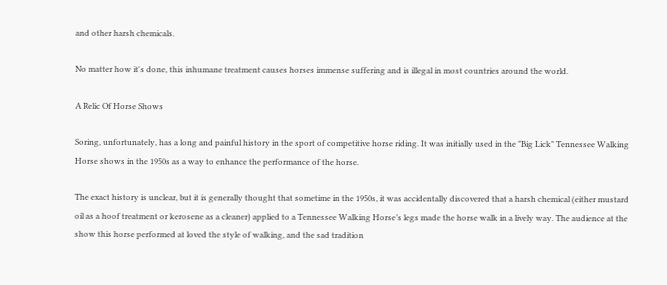and other harsh chemicals.

No matter how it's done, this inhumane treatment causes horses immense suffering and is illegal in most countries around the world.

A Relic Of Horse Shows

Soring, unfortunately, has a long and painful history in the sport of competitive horse riding. It was initially used in the "Big Lick" Tennessee Walking Horse shows in the 1950s as a way to enhance the performance of the horse.

The exact history is unclear, but it is generally thought that sometime in the 1950s, it was accidentally discovered that a harsh chemical (either mustard oil as a hoof treatment or kerosene as a cleaner) applied to a Tennessee Walking Horse’s legs made the horse walk in a lively way. The audience at the show this horse performed at loved the style of walking, and the sad tradition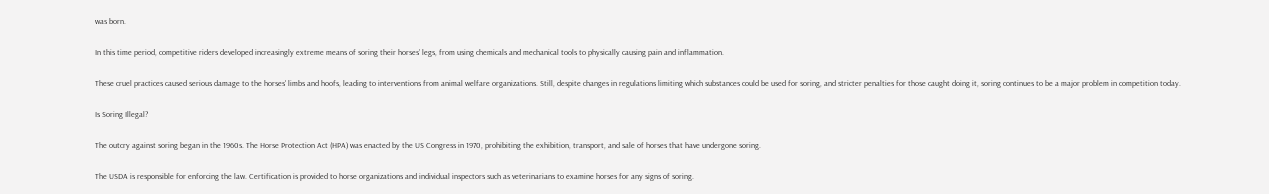was born.

In this time period, competitive riders developed increasingly extreme means of soring their horses’ legs, from using chemicals and mechanical tools to physically causing pain and inflammation.

These cruel practices caused serious damage to the horses' limbs and hoofs, leading to interventions from animal welfare organizations. Still, despite changes in regulations limiting which substances could be used for soring, and stricter penalties for those caught doing it, soring continues to be a major problem in competition today.

Is Soring Illegal?

The outcry against soring began in the 1960s. The Horse Protection Act (HPA) was enacted by the US Congress in 1970, prohibiting the exhibition, transport, and sale of horses that have undergone soring.

The USDA is responsible for enforcing the law. Certification is provided to horse organizations and individual inspectors such as veterinarians to examine horses for any signs of soring.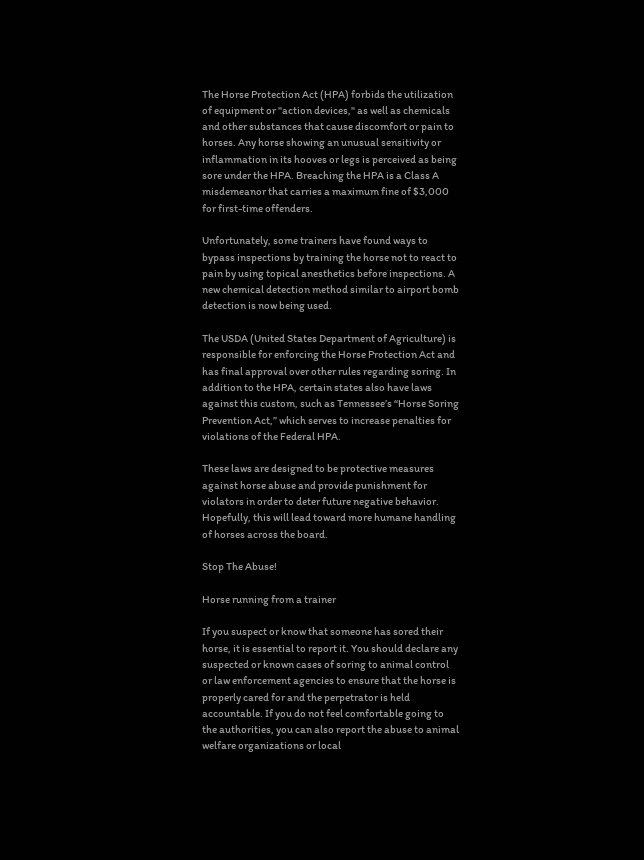The Horse Protection Act (HPA) forbids the utilization of equipment or "action devices," as well as chemicals and other substances that cause discomfort or pain to horses. Any horse showing an unusual sensitivity or inflammation in its hooves or legs is perceived as being sore under the HPA. Breaching the HPA is a Class A misdemeanor that carries a maximum fine of $3,000 for first-time offenders.

Unfortunately, some trainers have found ways to bypass inspections by training the horse not to react to pain by using topical anesthetics before inspections. A new chemical detection method similar to airport bomb detection is now being used.

The USDA (United States Department of Agriculture) is responsible for enforcing the Horse Protection Act and has final approval over other rules regarding soring. In addition to the HPA, certain states also have laws against this custom, such as Tennessee’s “Horse Soring Prevention Act,” which serves to increase penalties for violations of the Federal HPA.

These laws are designed to be protective measures against horse abuse and provide punishment for violators in order to deter future negative behavior. Hopefully, this will lead toward more humane handling of horses across the board.

Stop The Abuse!

Horse running from a trainer

If you suspect or know that someone has sored their horse, it is essential to report it. You should declare any suspected or known cases of soring to animal control or law enforcement agencies to ensure that the horse is properly cared for and the perpetrator is held accountable. If you do not feel comfortable going to the authorities, you can also report the abuse to animal welfare organizations or local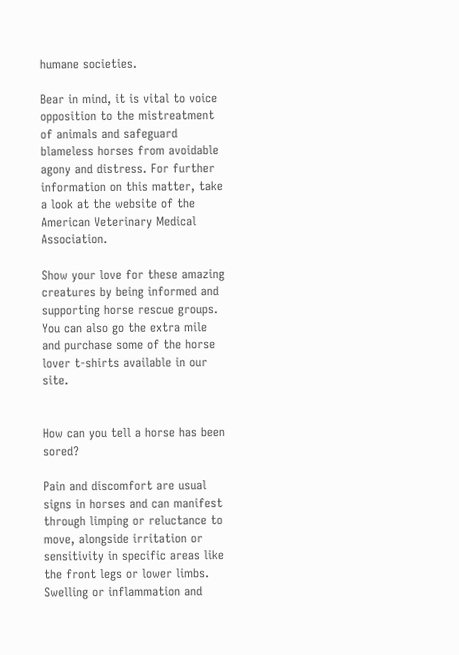humane societies.

Bear in mind, it is vital to voice opposition to the mistreatment of animals and safeguard blameless horses from avoidable agony and distress. For further information on this matter, take a look at the website of the American Veterinary Medical Association.

Show your love for these amazing creatures by being informed and supporting horse rescue groups. You can also go the extra mile and purchase some of the horse lover t-shirts available in our site.


How can you tell a horse has been sored?

Pain and discomfort are usual signs in horses and can manifest through limping or reluctance to move, alongside irritation or sensitivity in specific areas like the front legs or lower limbs. Swelling or inflammation and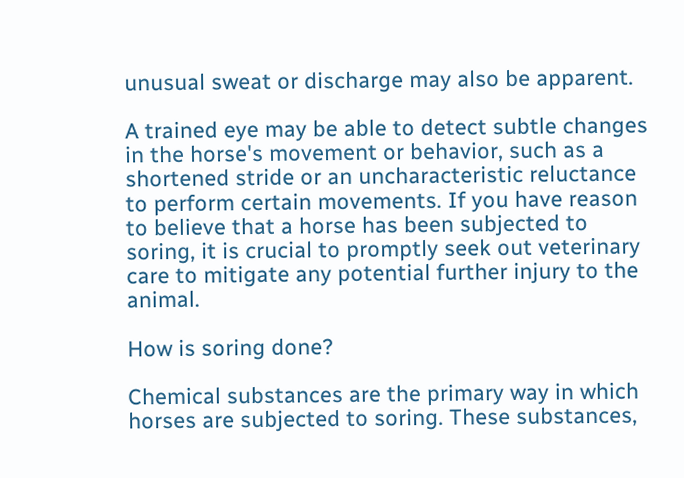unusual sweat or discharge may also be apparent.

A trained eye may be able to detect subtle changes in the horse's movement or behavior, such as a shortened stride or an uncharacteristic reluctance to perform certain movements. If you have reason to believe that a horse has been subjected to soring, it is crucial to promptly seek out veterinary care to mitigate any potential further injury to the animal.

How is soring done?

Chemical substances are the primary way in which horses are subjected to soring. These substances,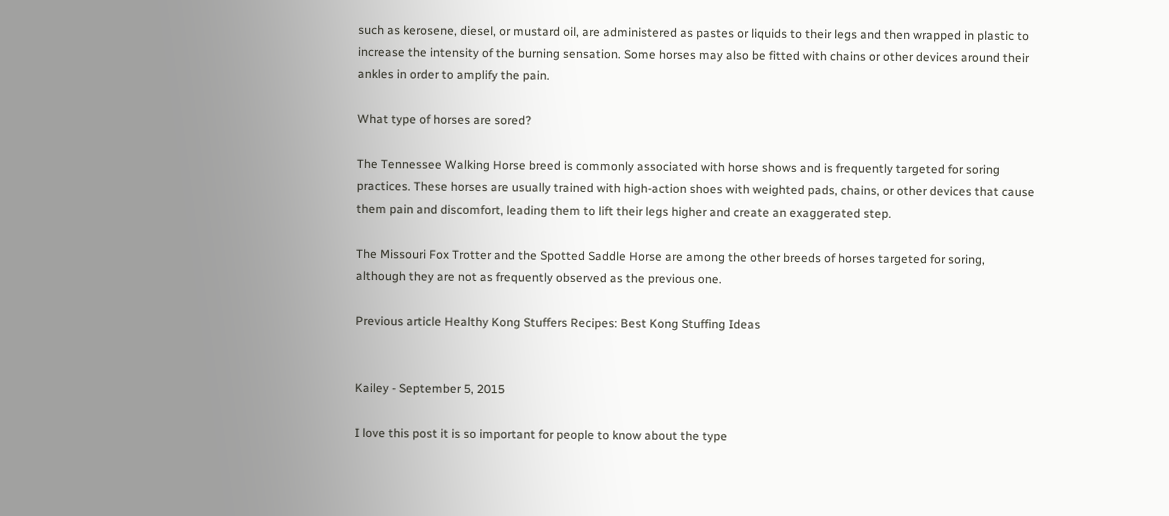such as kerosene, diesel, or mustard oil, are administered as pastes or liquids to their legs and then wrapped in plastic to increase the intensity of the burning sensation. Some horses may also be fitted with chains or other devices around their ankles in order to amplify the pain.

What type of horses are sored?

The Tennessee Walking Horse breed is commonly associated with horse shows and is frequently targeted for soring practices. These horses are usually trained with high-action shoes with weighted pads, chains, or other devices that cause them pain and discomfort, leading them to lift their legs higher and create an exaggerated step.

The Missouri Fox Trotter and the Spotted Saddle Horse are among the other breeds of horses targeted for soring, although they are not as frequently observed as the previous one.

Previous article Healthy Kong Stuffers Recipes: Best Kong Stuffing Ideas


Kailey - September 5, 2015

I love this post it is so important for people to know about the type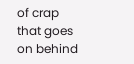of crap that goes on behind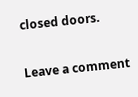closed doors.

Leave a comment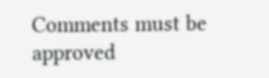Comments must be approved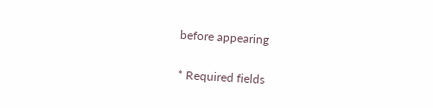before appearing

* Required fields